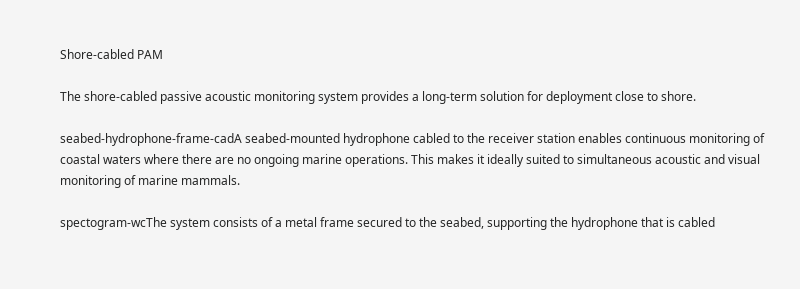Shore-cabled PAM

The shore-cabled passive acoustic monitoring system provides a long-term solution for deployment close to shore.

seabed-hydrophone-frame-cadA seabed-mounted hydrophone cabled to the receiver station enables continuous monitoring of coastal waters where there are no ongoing marine operations. This makes it ideally suited to simultaneous acoustic and visual monitoring of marine mammals.

spectogram-wcThe system consists of a metal frame secured to the seabed, supporting the hydrophone that is cabled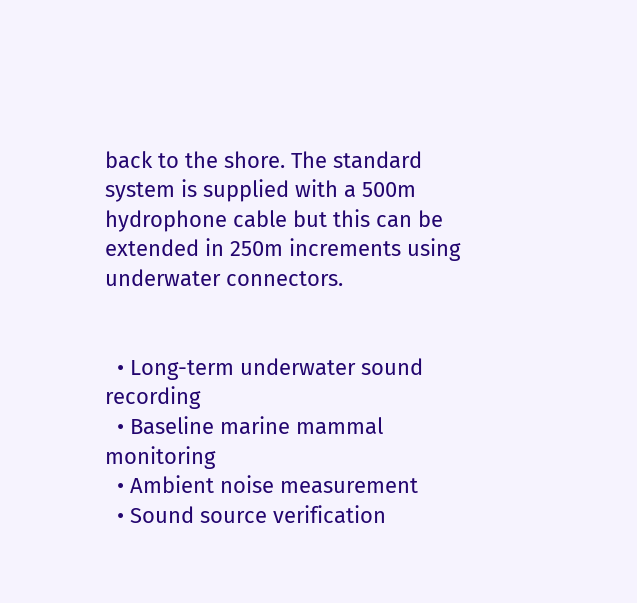back to the shore. The standard system is supplied with a 500m hydrophone cable but this can be extended in 250m increments using underwater connectors.


  • Long-term underwater sound recording
  • Baseline marine mammal monitoring
  • Ambient noise measurement
  • Sound source verification